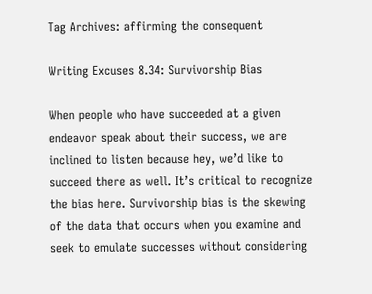Tag Archives: affirming the consequent

Writing Excuses 8.34: Survivorship Bias

When people who have succeeded at a given endeavor speak about their success, we are inclined to listen because hey, we’d like to succeed there as well. It’s critical to recognize the bias here. Survivorship bias is the skewing of the data that occurs when you examine and seek to emulate successes without considering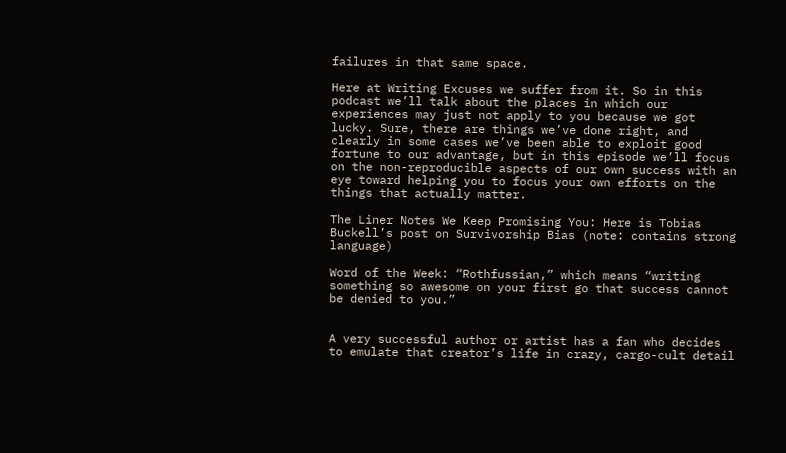failures in that same space.

Here at Writing Excuses we suffer from it. So in this podcast we’ll talk about the places in which our experiences may just not apply to you because we got lucky. Sure, there are things we’ve done right, and clearly in some cases we’ve been able to exploit good fortune to our advantage, but in this episode we’ll focus on the non-reproducible aspects of our own success with an eye toward helping you to focus your own efforts on the things that actually matter.

The Liner Notes We Keep Promising You: Here is Tobias Buckell’s post on Survivorship Bias (note: contains strong language)

Word of the Week: “Rothfussian,” which means “writing something so awesome on your first go that success cannot be denied to you.”


A very successful author or artist has a fan who decides to emulate that creator’s life in crazy, cargo-cult detail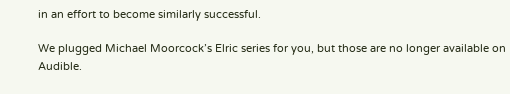in an effort to become similarly successful.

We plugged Michael Moorcock’s Elric series for you, but those are no longer available on Audible.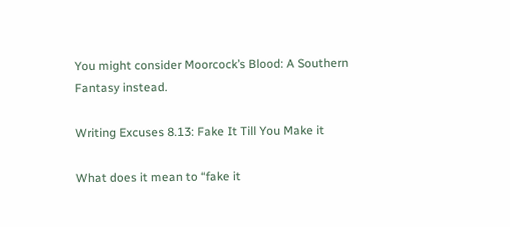You might consider Moorcock’s Blood: A Southern Fantasy instead.

Writing Excuses 8.13: Fake It Till You Make it

What does it mean to “fake it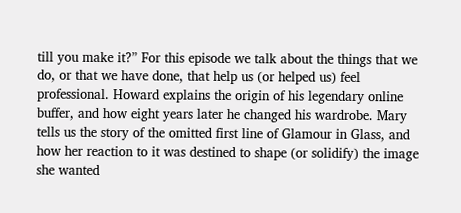till you make it?” For this episode we talk about the things that we do, or that we have done, that help us (or helped us) feel professional. Howard explains the origin of his legendary online buffer, and how eight years later he changed his wardrobe. Mary tells us the story of the omitted first line of Glamour in Glass, and how her reaction to it was destined to shape (or solidify) the image she wanted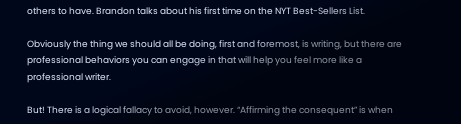others to have. Brandon talks about his first time on the NYT Best-Sellers List.

Obviously the thing we should all be doing, first and foremost, is writing, but there are professional behaviors you can engage in that will help you feel more like a professional writer.

But! There is a logical fallacy to avoid, however. “Affirming the consequent” is when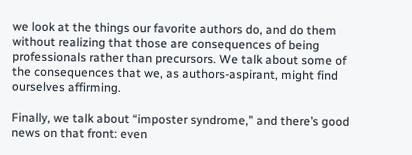we look at the things our favorite authors do, and do them without realizing that those are consequences of being professionals rather than precursors. We talk about some of the consequences that we, as authors-aspirant, might find ourselves affirming.

Finally, we talk about “imposter syndrome,” and there’s good news on that front: even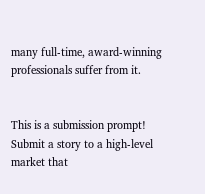many full-time, award-winning professionals suffer from it.


This is a submission prompt! Submit a story to a high-level market that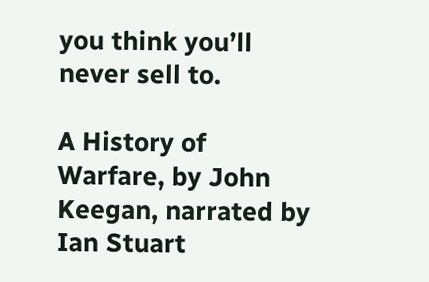you think you’ll never sell to.

A History of Warfare, by John Keegan, narrated by Ian Stuart